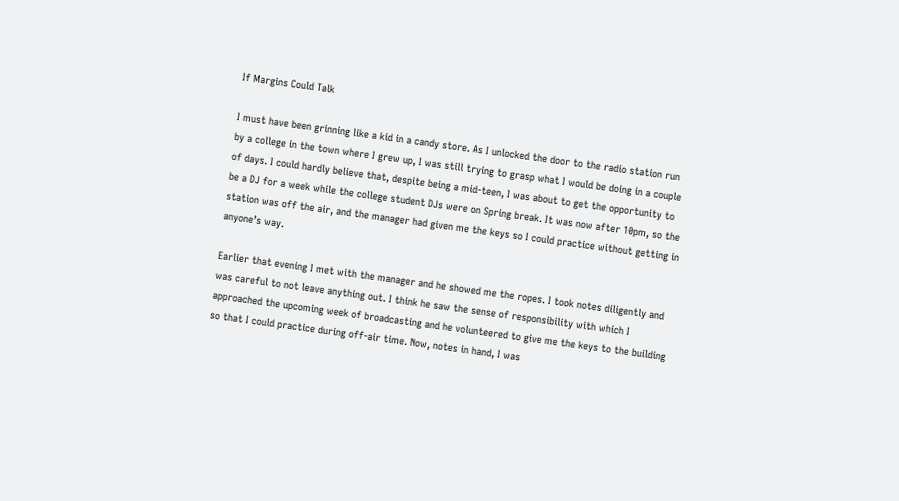If Margins Could Talk

I must have been grinning like a kid in a candy store. As I unlocked the door to the radio station run by a college in the town where I grew up, I was still trying to grasp what I would be doing in a couple of days. I could hardly believe that, despite being a mid-teen, I was about to get the opportunity to be a DJ for a week while the college student DJs were on Spring break. It was now after 10pm, so the station was off the air, and the manager had given me the keys so I could practice without getting in anyone’s way.

Earlier that evening I met with the manager and he showed me the ropes. I took notes diligently and was careful to not leave anything out. I think he saw the sense of responsibility with which I approached the upcoming week of broadcasting and he volunteered to give me the keys to the building so that I could practice during off-air time. Now, notes in hand, I was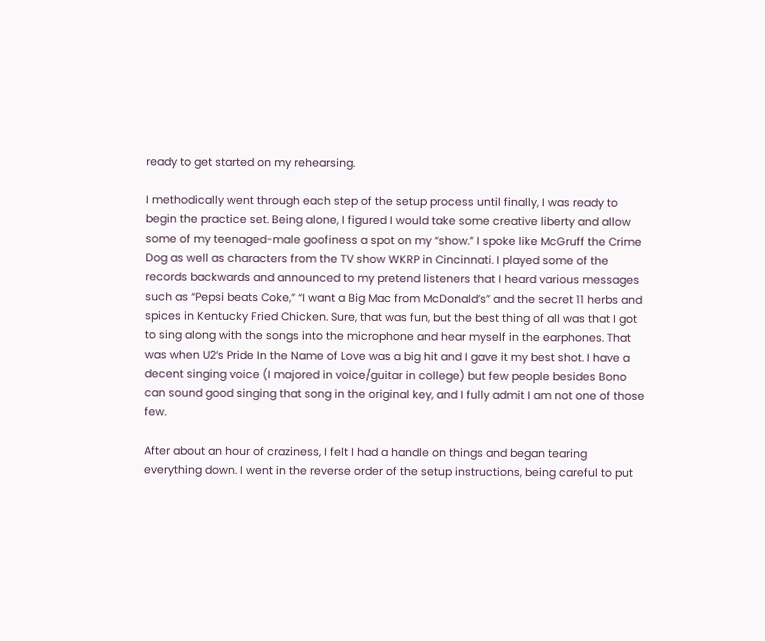ready to get started on my rehearsing.

I methodically went through each step of the setup process until finally, I was ready to begin the practice set. Being alone, I figured I would take some creative liberty and allow some of my teenaged-male goofiness a spot on my “show.” I spoke like McGruff the Crime Dog as well as characters from the TV show WKRP in Cincinnati. I played some of the records backwards and announced to my pretend listeners that I heard various messages such as “Pepsi beats Coke,” “I want a Big Mac from McDonald’s” and the secret 11 herbs and spices in Kentucky Fried Chicken. Sure, that was fun, but the best thing of all was that I got to sing along with the songs into the microphone and hear myself in the earphones. That was when U2‘s Pride In the Name of Love was a big hit and I gave it my best shot. I have a decent singing voice (I majored in voice/guitar in college) but few people besides Bono can sound good singing that song in the original key, and I fully admit I am not one of those few.

After about an hour of craziness, I felt I had a handle on things and began tearing everything down. I went in the reverse order of the setup instructions, being careful to put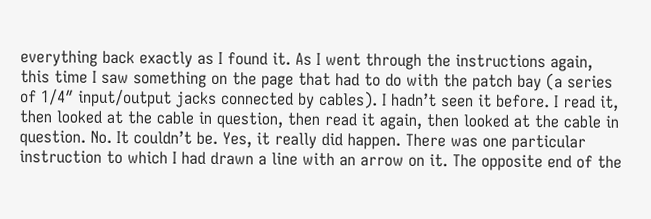everything back exactly as I found it. As I went through the instructions again, this time I saw something on the page that had to do with the patch bay (a series of 1/4″ input/output jacks connected by cables). I hadn’t seen it before. I read it, then looked at the cable in question, then read it again, then looked at the cable in question. No. It couldn’t be. Yes, it really did happen. There was one particular instruction to which I had drawn a line with an arrow on it. The opposite end of the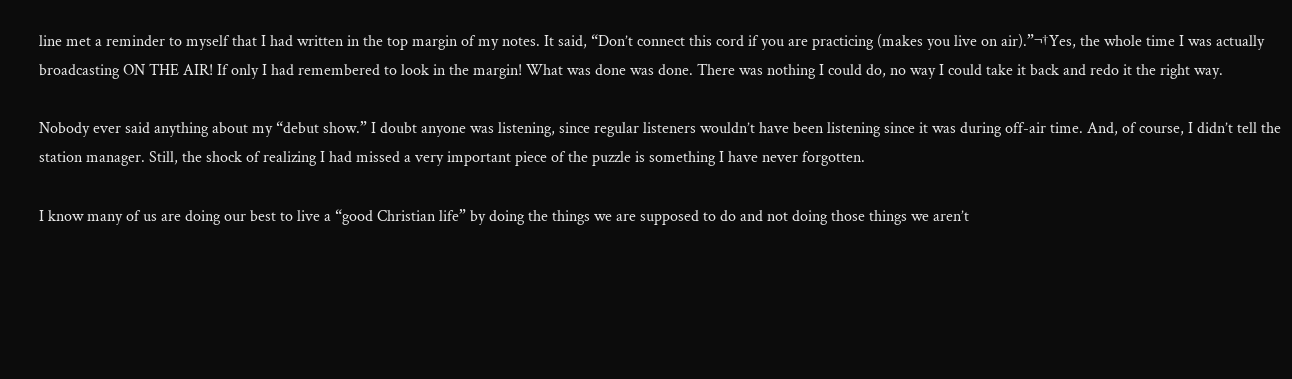line met a reminder to myself that I had written in the top margin of my notes. It said, “Don’t connect this cord if you are practicing (makes you live on air).”¬†Yes, the whole time I was actually broadcasting ON THE AIR! If only I had remembered to look in the margin! What was done was done. There was nothing I could do, no way I could take it back and redo it the right way.

Nobody ever said anything about my “debut show.” I doubt anyone was listening, since regular listeners wouldn’t have been listening since it was during off-air time. And, of course, I didn’t tell the station manager. Still, the shock of realizing I had missed a very important piece of the puzzle is something I have never forgotten.

I know many of us are doing our best to live a “good Christian life” by doing the things we are supposed to do and not doing those things we aren’t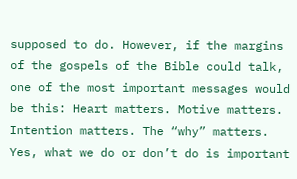supposed to do. However, if the margins of the gospels of the Bible could talk, one of the most important messages would be this: Heart matters. Motive matters. Intention matters. The “why” matters. Yes, what we do or don’t do is important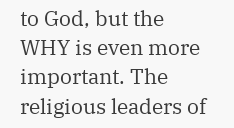to God, but the WHY is even more important. The religious leaders of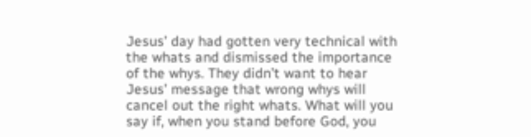Jesus’ day had gotten very technical with the whats and dismissed the importance of the whys. They didn’t want to hear Jesus’ message that wrong whys will cancel out the right whats. What will you say if, when you stand before God, you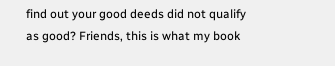find out your good deeds did not qualify as good? Friends, this is what my book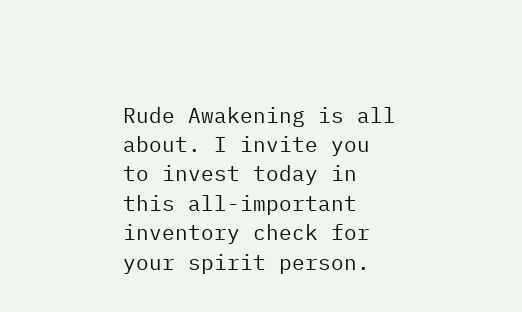Rude Awakening is all about. I invite you to invest today in this all-important inventory check for your spirit person.